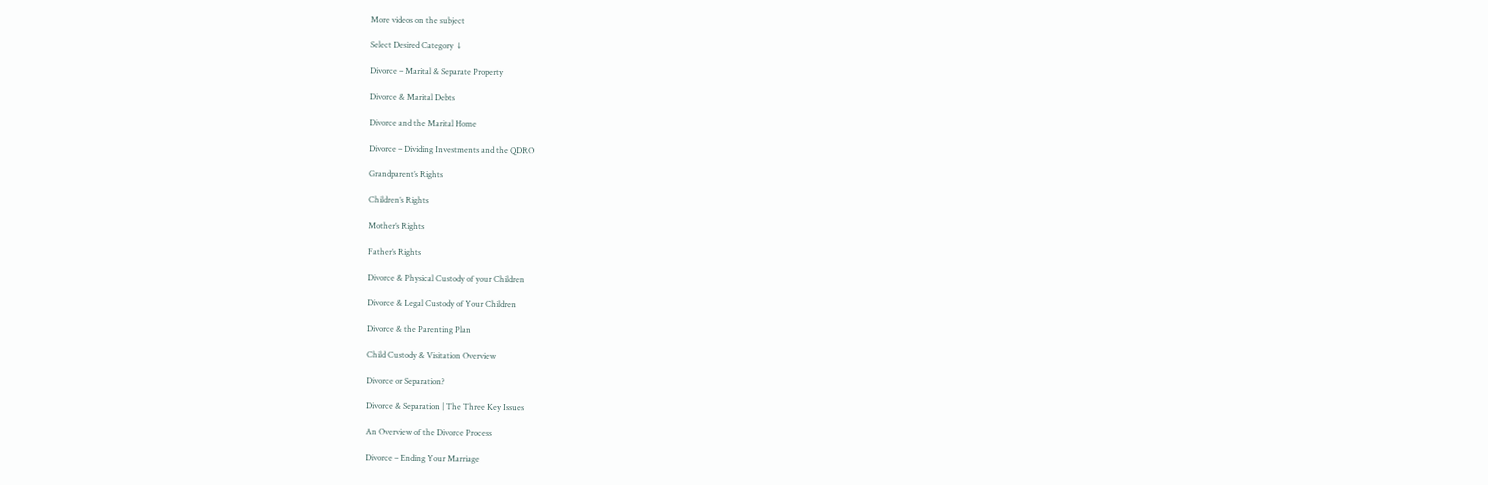More videos on the subject

Select Desired Category  ↓

Divorce – Marital & Separate Property

Divorce & Marital Debts

Divorce and the Marital Home

Divorce – Dividing Investments and the QDRO

Grandparent’s Rights

Children’s Rights

Mother’s Rights

Father’s Rights

Divorce & Physical Custody of your Children

Divorce & Legal Custody of Your Children

Divorce & the Parenting Plan

Child Custody & Visitation Overview

Divorce or Separation?

Divorce & Separation | The Three Key Issues

An Overview of the Divorce Process

Divorce – Ending Your Marriage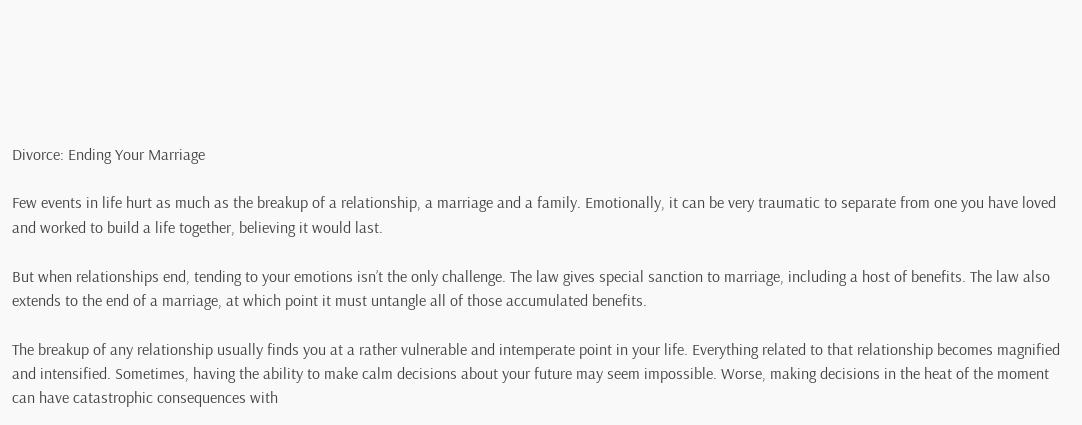Divorce: Ending Your Marriage

Few events in life hurt as much as the breakup of a relationship, a marriage and a family. Emotionally, it can be very traumatic to separate from one you have loved and worked to build a life together, believing it would last.

But when relationships end, tending to your emotions isn’t the only challenge. The law gives special sanction to marriage, including a host of benefits. The law also extends to the end of a marriage, at which point it must untangle all of those accumulated benefits.

The breakup of any relationship usually finds you at a rather vulnerable and intemperate point in your life. Everything related to that relationship becomes magnified and intensified. Sometimes, having the ability to make calm decisions about your future may seem impossible. Worse, making decisions in the heat of the moment can have catastrophic consequences with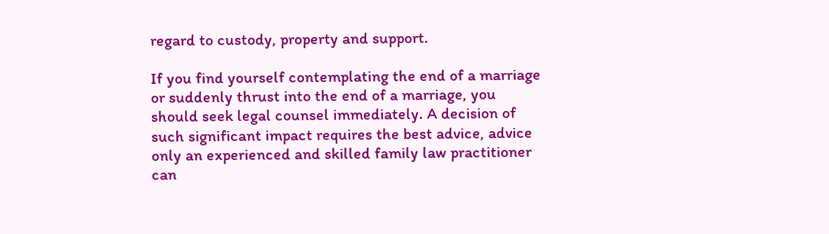regard to custody, property and support.

If you find yourself contemplating the end of a marriage or suddenly thrust into the end of a marriage, you should seek legal counsel immediately. A decision of such significant impact requires the best advice, advice only an experienced and skilled family law practitioner can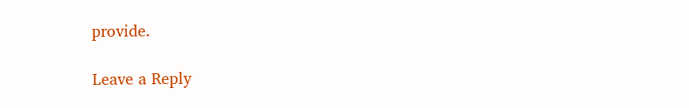provide.

Leave a Reply